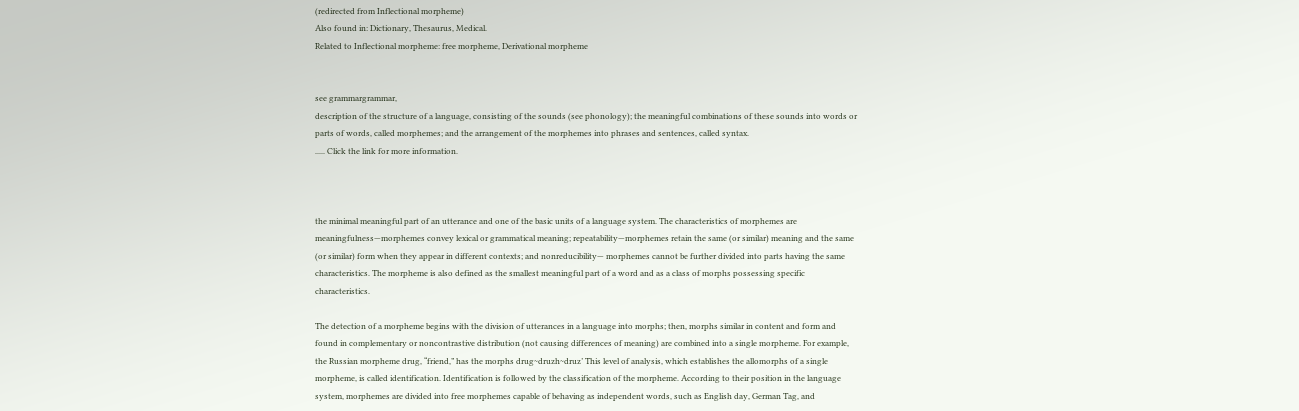(redirected from Inflectional morpheme)
Also found in: Dictionary, Thesaurus, Medical.
Related to Inflectional morpheme: free morpheme, Derivational morpheme


see grammargrammar,
description of the structure of a language, consisting of the sounds (see phonology); the meaningful combinations of these sounds into words or parts of words, called morphemes; and the arrangement of the morphemes into phrases and sentences, called syntax.
..... Click the link for more information.



the minimal meaningful part of an utterance and one of the basic units of a language system. The characteristics of morphemes are meaningfulness—morphemes convey lexical or grammatical meaning; repeatability—morphemes retain the same (or similar) meaning and the same (or similar) form when they appear in different contexts; and nonreducibility— morphemes cannot be further divided into parts having the same characteristics. The morpheme is also defined as the smallest meaningful part of a word and as a class of morphs possessing specific characteristics.

The detection of a morpheme begins with the division of utterances in a language into morphs; then, morphs similar in content and form and found in complementary or noncontrastive distribution (not causing differences of meaning) are combined into a single morpheme. For example, the Russian morpheme drug, “friend,” has the morphs drug~druzh~druz’ This level of analysis, which establishes the allomorphs of a single morpheme, is called identification. Identification is followed by the classification of the morpheme. According to their position in the language system, morphemes are divided into free morphemes capable of behaving as independent words, such as English day, German Tag, and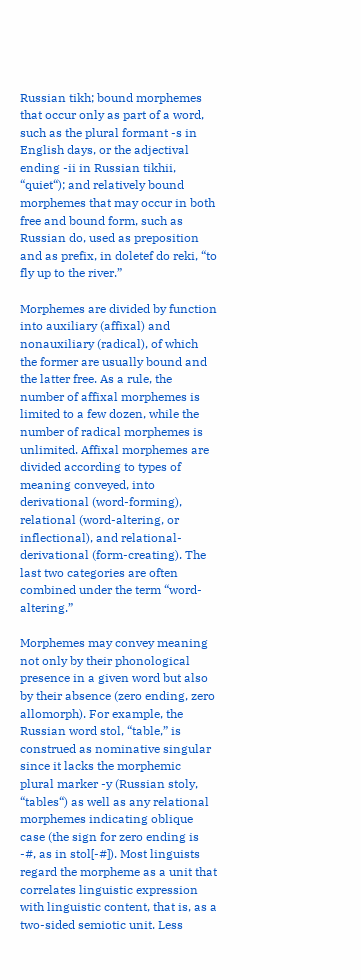Russian tikh; bound morphemes that occur only as part of a word, such as the plural formant -s in English days, or the adjectival ending -ii in Russian tikhii, “quiet“); and relatively bound morphemes that may occur in both free and bound form, such as Russian do, used as preposition and as prefix, in doletef do reki, “to fly up to the river.”

Morphemes are divided by function into auxiliary (affixal) and nonauxiliary (radical), of which the former are usually bound and the latter free. As a rule, the number of affixal morphemes is limited to a few dozen, while the number of radical morphemes is unlimited. Affixal morphemes are divided according to types of meaning conveyed, into derivational (word-forming), relational (word-altering, or inflectional), and relational-derivational (form-creating). The last two categories are often combined under the term “word-altering.”

Morphemes may convey meaning not only by their phonological presence in a given word but also by their absence (zero ending, zero allomorph). For example, the Russian word stol, “table,” is construed as nominative singular since it lacks the morphemic plural marker -y (Russian stoly, “tables“) as well as any relational morphemes indicating oblique case (the sign for zero ending is -#, as in stol[-#]). Most linguists regard the morpheme as a unit that correlates linguistic expression with linguistic content, that is, as a two-sided semiotic unit. Less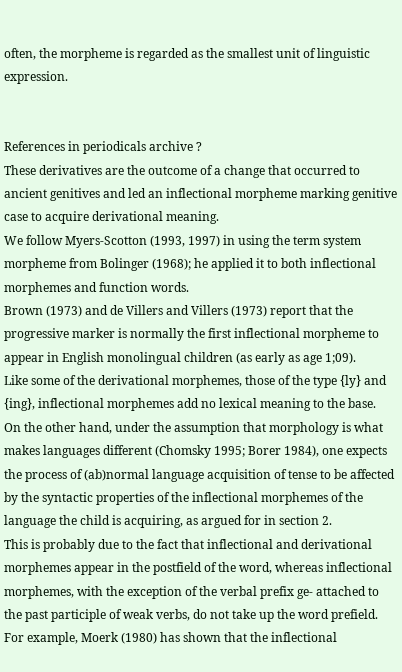often, the morpheme is regarded as the smallest unit of linguistic expression.


References in periodicals archive ?
These derivatives are the outcome of a change that occurred to ancient genitives and led an inflectional morpheme marking genitive case to acquire derivational meaning.
We follow Myers-Scotton (1993, 1997) in using the term system morpheme from Bolinger (1968); he applied it to both inflectional morphemes and function words.
Brown (1973) and de Villers and Villers (1973) report that the progressive marker is normally the first inflectional morpheme to appear in English monolingual children (as early as age 1;09).
Like some of the derivational morphemes, those of the type {ly} and {ing}, inflectional morphemes add no lexical meaning to the base.
On the other hand, under the assumption that morphology is what makes languages different (Chomsky 1995; Borer 1984), one expects the process of (ab)normal language acquisition of tense to be affected by the syntactic properties of the inflectional morphemes of the language the child is acquiring, as argued for in section 2.
This is probably due to the fact that inflectional and derivational morphemes appear in the postfield of the word, whereas inflectional morphemes, with the exception of the verbal prefix ge- attached to the past participle of weak verbs, do not take up the word prefield.
For example, Moerk (1980) has shown that the inflectional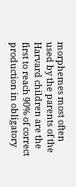morphemes most often used by the parents of the Harvard children are the first to reach 90% of correct production in obligatory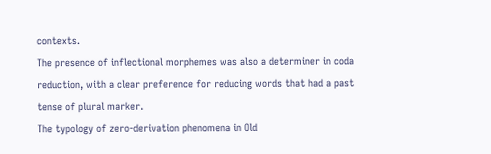contexts.
The presence of inflectional morphemes was also a determiner in coda reduction, with a clear preference for reducing words that had a past tense of plural marker.
The typology of zero-derivation phenomena in Old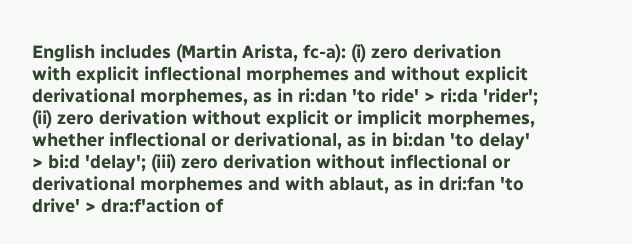English includes (Martin Arista, fc-a): (i) zero derivation with explicit inflectional morphemes and without explicit derivational morphemes, as in ri:dan 'to ride' > ri:da 'rider'; (ii) zero derivation without explicit or implicit morphemes, whether inflectional or derivational, as in bi:dan 'to delay' > bi:d 'delay'; (iii) zero derivation without inflectional or derivational morphemes and with ablaut, as in dri:fan 'to drive' > dra:f'action of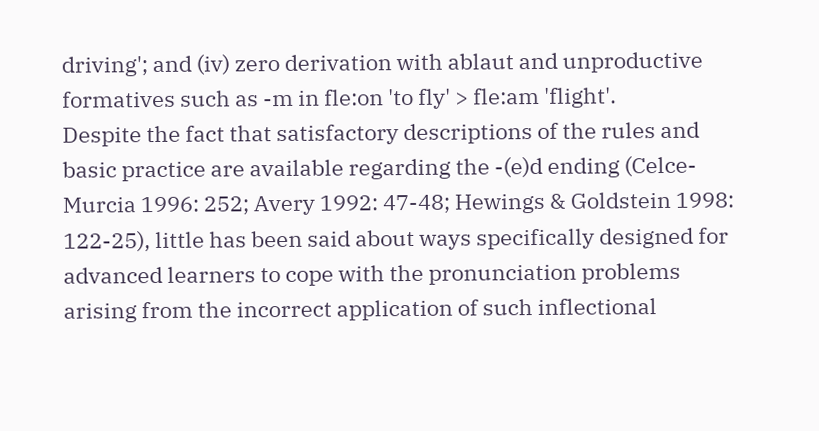driving'; and (iv) zero derivation with ablaut and unproductive formatives such as -m in fle:on 'to fly' > fle:am 'flight'.
Despite the fact that satisfactory descriptions of the rules and basic practice are available regarding the -(e)d ending (Celce-Murcia 1996: 252; Avery 1992: 47-48; Hewings & Goldstein 1998: 122-25), little has been said about ways specifically designed for advanced learners to cope with the pronunciation problems arising from the incorrect application of such inflectional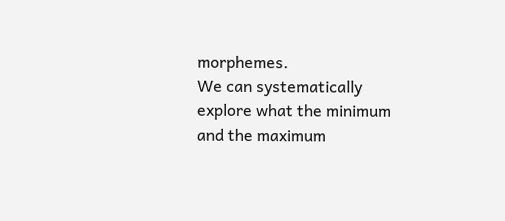morphemes.
We can systematically explore what the minimum and the maximum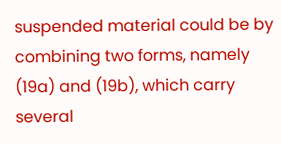suspended material could be by combining two forms, namely (19a) and (19b), which carry several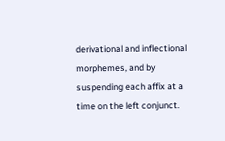derivational and inflectional morphemes, and by suspending each affix at a time on the left conjunct.